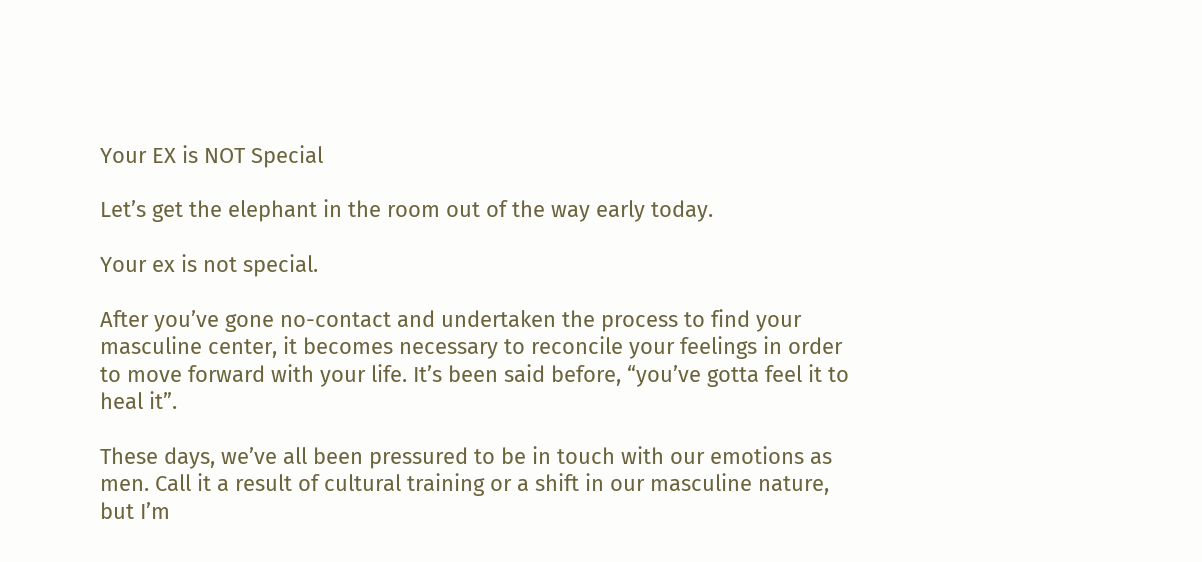Your EX is NOT Special

Let’s get the elephant in the room out of the way early today.

Your ex is not special.

After you’ve gone no-contact and undertaken the process to find your masculine center, it becomes necessary to reconcile your feelings in order to move forward with your life. It’s been said before, “you’ve gotta feel it to heal it”.

These days, we’ve all been pressured to be in touch with our emotions as men. Call it a result of cultural training or a shift in our masculine nature, but I’m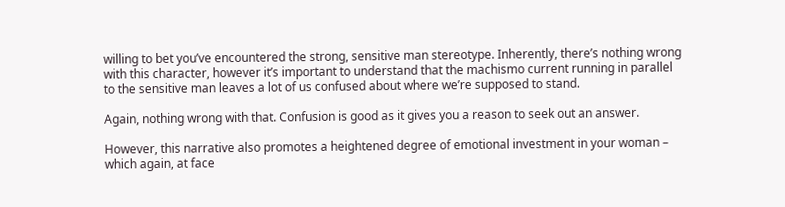willing to bet you’ve encountered the strong, sensitive man stereotype. Inherently, there’s nothing wrong with this character, however it’s important to understand that the machismo current running in parallel to the sensitive man leaves a lot of us confused about where we’re supposed to stand.

Again, nothing wrong with that. Confusion is good as it gives you a reason to seek out an answer.

However, this narrative also promotes a heightened degree of emotional investment in your woman – which again, at face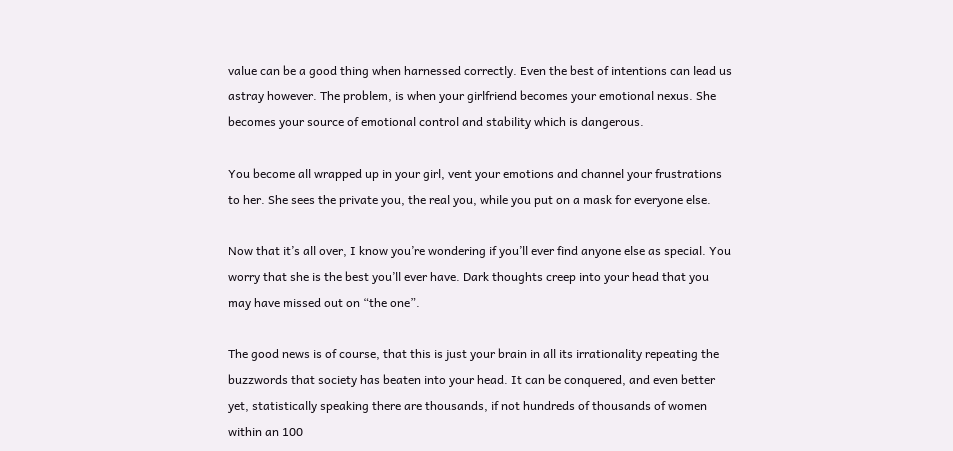value can be a good thing when harnessed correctly. Even the best of intentions can lead us astray however. The problem, is when your girlfriend becomes your emotional nexus. She becomes your source of emotional control and stability which is dangerous.

You become all wrapped up in your girl, vent your emotions and channel your frustrations to her. She sees the private you, the real you, while you put on a mask for everyone else.

Now that it’s all over, I know you’re wondering if you’ll ever find anyone else as special. You worry that she is the best you’ll ever have. Dark thoughts creep into your head that you may have missed out on “the one”.

The good news is of course, that this is just your brain in all its irrationality repeating the buzzwords that society has beaten into your head. It can be conquered, and even better yet, statistically speaking there are thousands, if not hundreds of thousands of women within an 100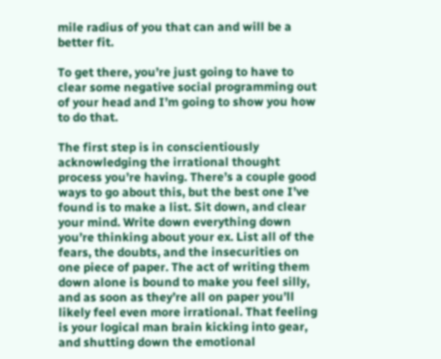mile radius of you that can and will be a better fit.

To get there, you’re just going to have to clear some negative social programming out of your head and I’m going to show you how to do that.

The first step is in conscientiously acknowledging the irrational thought process you’re having. There’s a couple good ways to go about this, but the best one I’ve found is to make a list. Sit down, and clear your mind. Write down everything down you’re thinking about your ex. List all of the fears, the doubts, and the insecurities on one piece of paper. The act of writing them down alone is bound to make you feel silly, and as soon as they’re all on paper you’ll likely feel even more irrational. That feeling is your logical man brain kicking into gear, and shutting down the emotional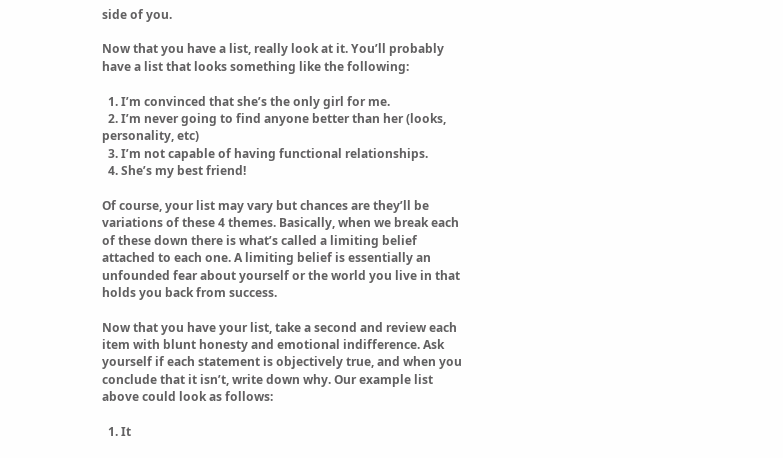side of you.

Now that you have a list, really look at it. You’ll probably have a list that looks something like the following:

  1. I’m convinced that she’s the only girl for me.
  2. I’m never going to find anyone better than her (looks, personality, etc)
  3. I’m not capable of having functional relationships.
  4. She’s my best friend!

Of course, your list may vary but chances are they’ll be variations of these 4 themes. Basically, when we break each of these down there is what’s called a limiting belief attached to each one. A limiting belief is essentially an unfounded fear about yourself or the world you live in that holds you back from success.

Now that you have your list, take a second and review each item with blunt honesty and emotional indifference. Ask yourself if each statement is objectively true, and when you conclude that it isn’t, write down why. Our example list above could look as follows:

  1. It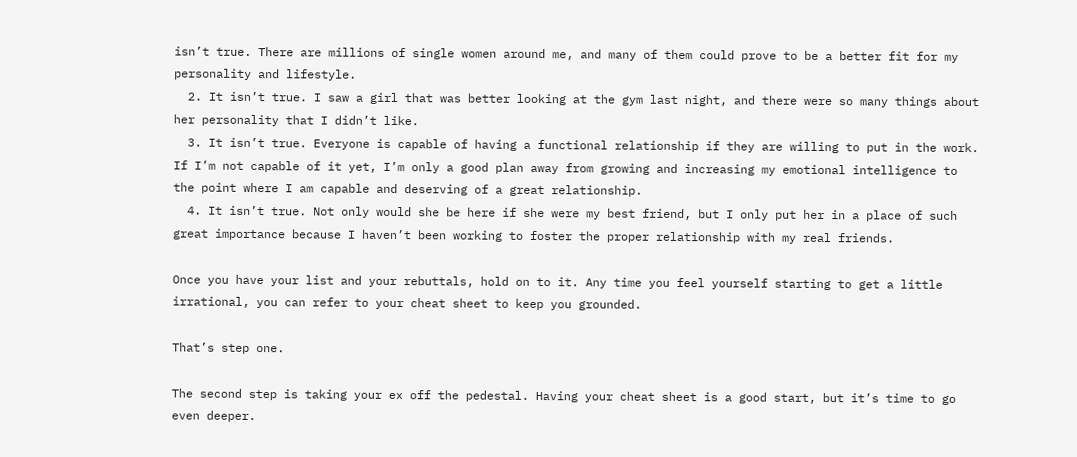isn’t true. There are millions of single women around me, and many of them could prove to be a better fit for my personality and lifestyle.
  2. It isn’t true. I saw a girl that was better looking at the gym last night, and there were so many things about her personality that I didn’t like.
  3. It isn’t true. Everyone is capable of having a functional relationship if they are willing to put in the work. If I’m not capable of it yet, I’m only a good plan away from growing and increasing my emotional intelligence to the point where I am capable and deserving of a great relationship.
  4. It isn’t true. Not only would she be here if she were my best friend, but I only put her in a place of such great importance because I haven’t been working to foster the proper relationship with my real friends.

Once you have your list and your rebuttals, hold on to it. Any time you feel yourself starting to get a little irrational, you can refer to your cheat sheet to keep you grounded.

That’s step one.

The second step is taking your ex off the pedestal. Having your cheat sheet is a good start, but it’s time to go even deeper.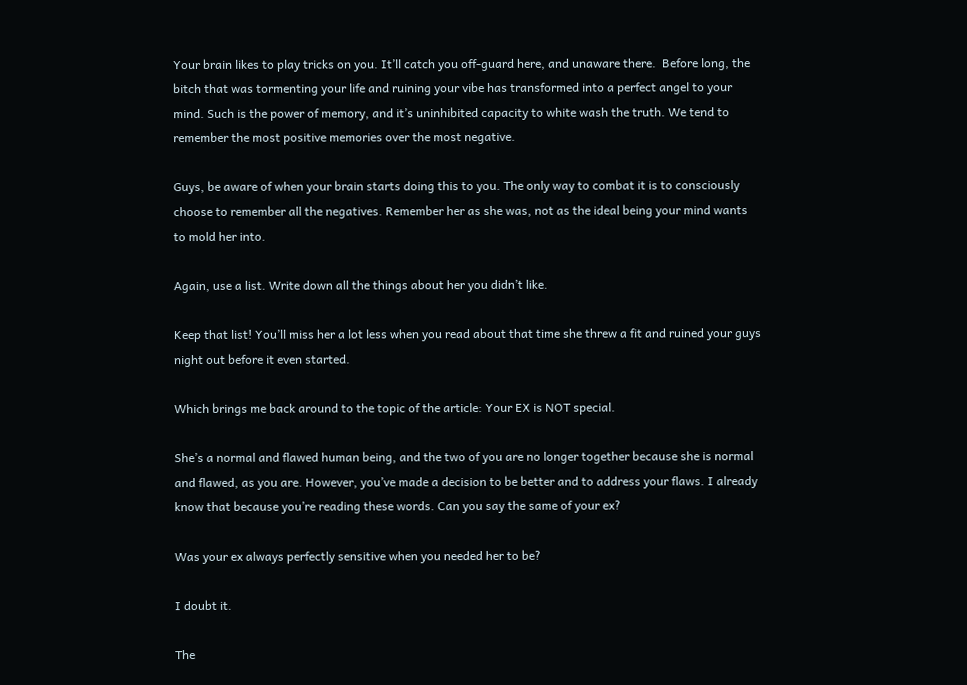Your brain likes to play tricks on you. It’ll catch you off-guard here, and unaware there.  Before long, the bitch that was tormenting your life and ruining your vibe has transformed into a perfect angel to your mind. Such is the power of memory, and it’s uninhibited capacity to white wash the truth. We tend to remember the most positive memories over the most negative.

Guys, be aware of when your brain starts doing this to you. The only way to combat it is to consciously choose to remember all the negatives. Remember her as she was, not as the ideal being your mind wants to mold her into.

Again, use a list. Write down all the things about her you didn’t like.

Keep that list! You’ll miss her a lot less when you read about that time she threw a fit and ruined your guys night out before it even started.

Which brings me back around to the topic of the article: Your EX is NOT special.

She’s a normal and flawed human being, and the two of you are no longer together because she is normal and flawed, as you are. However, you’ve made a decision to be better and to address your flaws. I already know that because you’re reading these words. Can you say the same of your ex?

Was your ex always perfectly sensitive when you needed her to be?

I doubt it.

The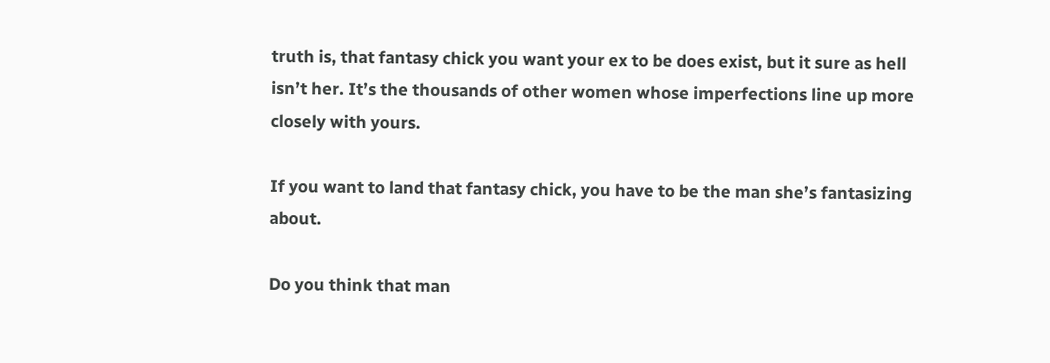truth is, that fantasy chick you want your ex to be does exist, but it sure as hell isn’t her. It’s the thousands of other women whose imperfections line up more closely with yours.

If you want to land that fantasy chick, you have to be the man she’s fantasizing about.

Do you think that man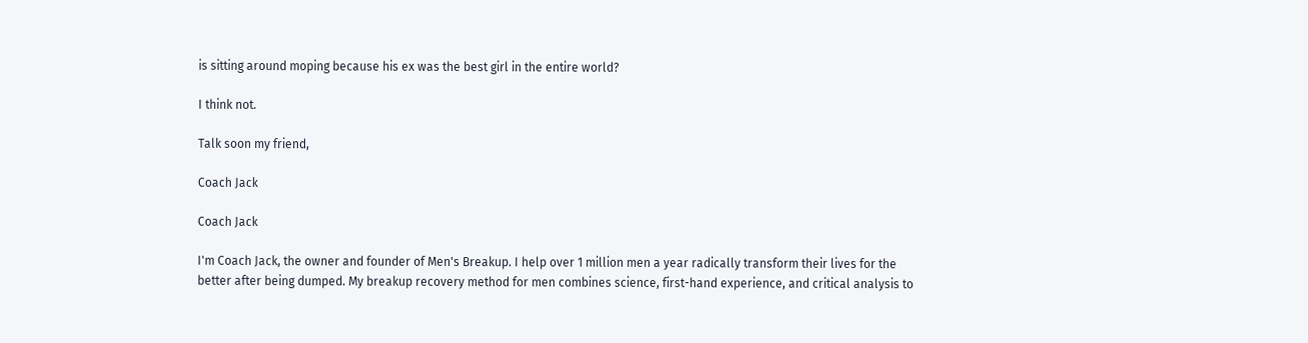is sitting around moping because his ex was the best girl in the entire world?

I think not.

Talk soon my friend,

Coach Jack

Coach Jack

I'm Coach Jack, the owner and founder of Men's Breakup. I help over 1 million men a year radically transform their lives for the better after being dumped. My breakup recovery method for men combines science, first-hand experience, and critical analysis to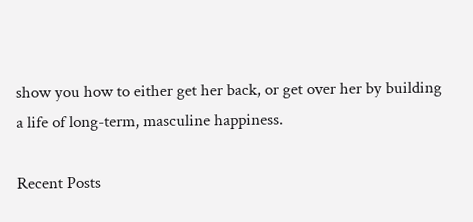show you how to either get her back, or get over her by building a life of long-term, masculine happiness.

Recent Posts